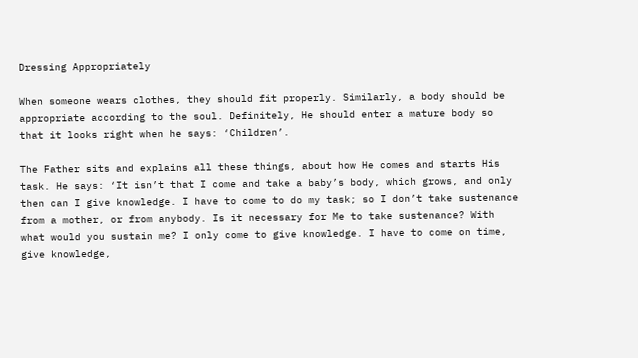Dressing Appropriately

When someone wears clothes, they should fit properly. Similarly, a body should be appropriate according to the soul. Definitely, He should enter a mature body so that it looks right when he says: ‘Children’.

The Father sits and explains all these things, about how He comes and starts His task. He says: ‘It isn’t that I come and take a baby’s body, which grows, and only then can I give knowledge. I have to come to do my task; so I don’t take sustenance from a mother, or from anybody. Is it necessary for Me to take sustenance? With what would you sustain me? I only come to give knowledge. I have to come on time, give knowledge,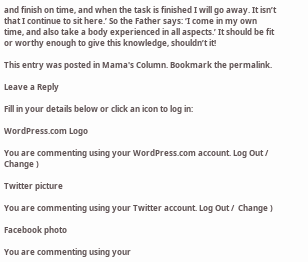and finish on time, and when the task is finished I will go away. It isn’t that I continue to sit here.’ So the Father says: ‘I come in my own time, and also take a body experienced in all aspects.’ It should be fit or worthy enough to give this knowledge, shouldn’t it!

This entry was posted in Mama's Column. Bookmark the permalink.

Leave a Reply

Fill in your details below or click an icon to log in:

WordPress.com Logo

You are commenting using your WordPress.com account. Log Out /  Change )

Twitter picture

You are commenting using your Twitter account. Log Out /  Change )

Facebook photo

You are commenting using your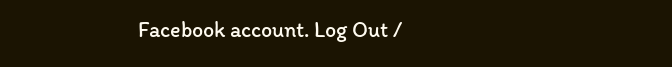Facebook account. Log Out /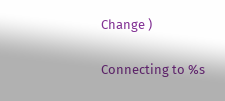Change )

Connecting to %s